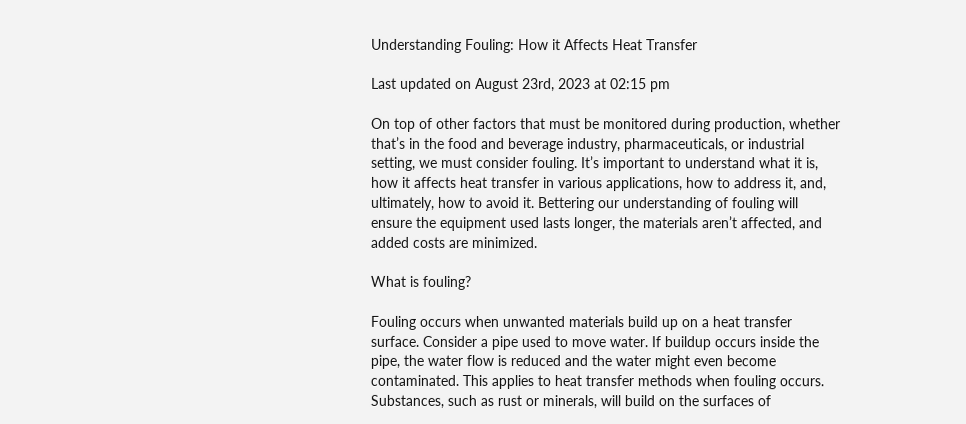Understanding Fouling: How it Affects Heat Transfer

Last updated on August 23rd, 2023 at 02:15 pm

On top of other factors that must be monitored during production, whether that’s in the food and beverage industry, pharmaceuticals, or industrial setting, we must consider fouling. It’s important to understand what it is, how it affects heat transfer in various applications, how to address it, and, ultimately, how to avoid it. Bettering our understanding of fouling will ensure the equipment used lasts longer, the materials aren’t affected, and added costs are minimized.

What is fouling?

Fouling occurs when unwanted materials build up on a heat transfer surface. Consider a pipe used to move water. If buildup occurs inside the pipe, the water flow is reduced and the water might even become contaminated. This applies to heat transfer methods when fouling occurs. Substances, such as rust or minerals, will build on the surfaces of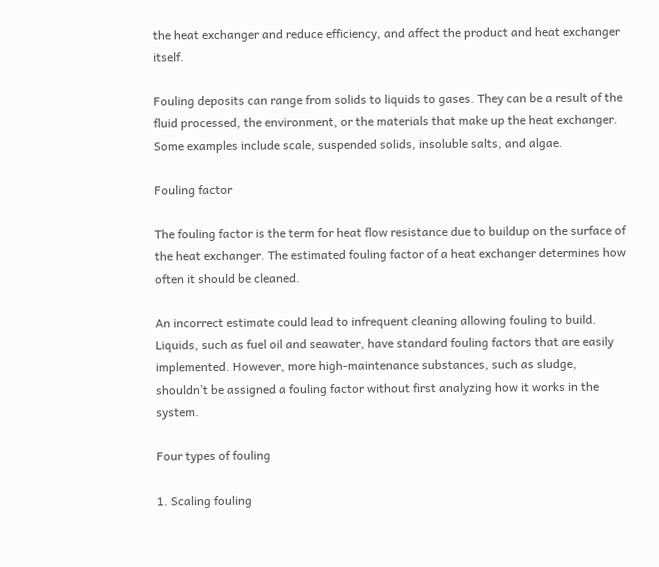the heat exchanger and reduce efficiency, and affect the product and heat exchanger itself.

Fouling deposits can range from solids to liquids to gases. They can be a result of the fluid processed, the environment, or the materials that make up the heat exchanger. Some examples include scale, suspended solids, insoluble salts, and algae.

Fouling factor

The fouling factor is the term for heat flow resistance due to buildup on the surface of the heat exchanger. The estimated fouling factor of a heat exchanger determines how often it should be cleaned.

An incorrect estimate could lead to infrequent cleaning allowing fouling to build. Liquids, such as fuel oil and seawater, have standard fouling factors that are easily implemented. However, more high-maintenance substances, such as sludge, shouldn’t be assigned a fouling factor without first analyzing how it works in the system.

Four types of fouling

1. Scaling fouling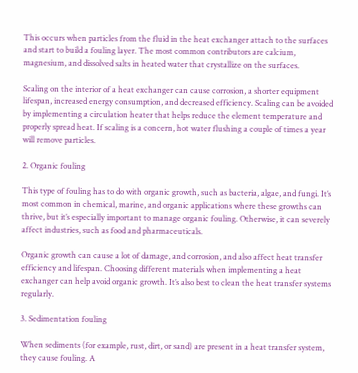This occurs when particles from the fluid in the heat exchanger attach to the surfaces and start to build a fouling layer. The most common contributors are calcium, magnesium, and dissolved salts in heated water that crystallize on the surfaces.

Scaling on the interior of a heat exchanger can cause corrosion, a shorter equipment lifespan, increased energy consumption, and decreased efficiency. Scaling can be avoided by implementing a circulation heater that helps reduce the element temperature and properly spread heat. If scaling is a concern, hot water flushing a couple of times a year will remove particles.

2. Organic fouling

This type of fouling has to do with organic growth, such as bacteria, algae, and fungi. It’s most common in chemical, marine, and organic applications where these growths can thrive, but it’s especially important to manage organic fouling. Otherwise, it can severely affect industries, such as food and pharmaceuticals.

Organic growth can cause a lot of damage, and corrosion, and also affect heat transfer efficiency and lifespan. Choosing different materials when implementing a heat exchanger can help avoid organic growth. It’s also best to clean the heat transfer systems regularly.

3. Sedimentation fouling

When sediments (for example, rust, dirt, or sand) are present in a heat transfer system, they cause fouling. A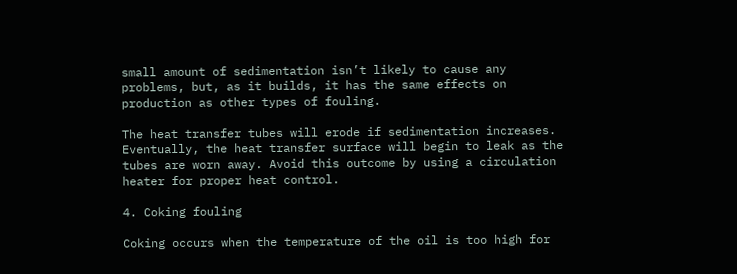small amount of sedimentation isn’t likely to cause any problems, but, as it builds, it has the same effects on production as other types of fouling.

The heat transfer tubes will erode if sedimentation increases. Eventually, the heat transfer surface will begin to leak as the tubes are worn away. Avoid this outcome by using a circulation heater for proper heat control.

4. Coking fouling

Coking occurs when the temperature of the oil is too high for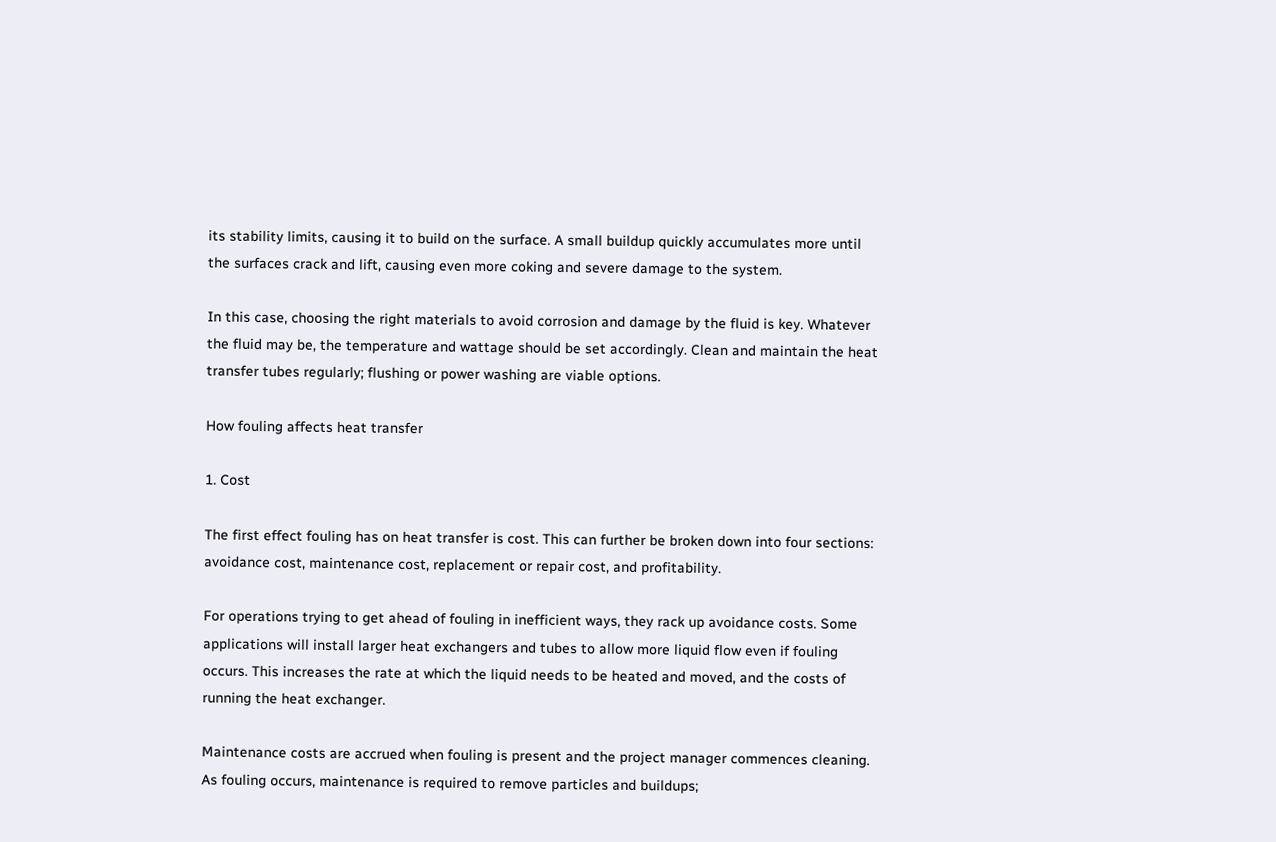its stability limits, causing it to build on the surface. A small buildup quickly accumulates more until the surfaces crack and lift, causing even more coking and severe damage to the system.

In this case, choosing the right materials to avoid corrosion and damage by the fluid is key. Whatever the fluid may be, the temperature and wattage should be set accordingly. Clean and maintain the heat transfer tubes regularly; flushing or power washing are viable options.

How fouling affects heat transfer

1. Cost

The first effect fouling has on heat transfer is cost. This can further be broken down into four sections: avoidance cost, maintenance cost, replacement or repair cost, and profitability.

For operations trying to get ahead of fouling in inefficient ways, they rack up avoidance costs. Some applications will install larger heat exchangers and tubes to allow more liquid flow even if fouling occurs. This increases the rate at which the liquid needs to be heated and moved, and the costs of running the heat exchanger.

Maintenance costs are accrued when fouling is present and the project manager commences cleaning. As fouling occurs, maintenance is required to remove particles and buildups;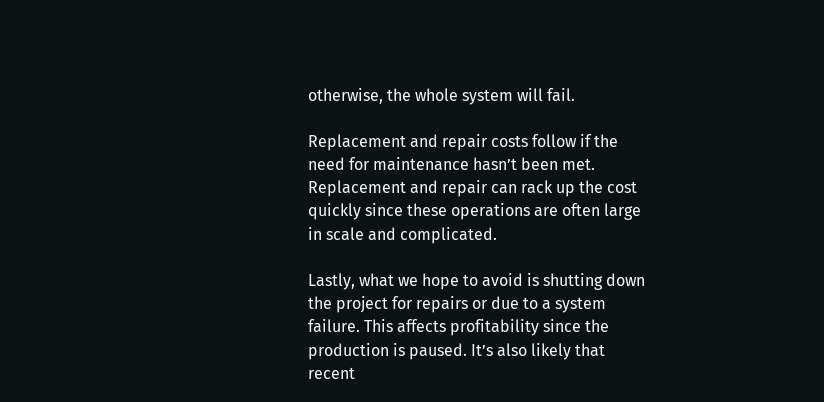otherwise, the whole system will fail.

Replacement and repair costs follow if the need for maintenance hasn’t been met. Replacement and repair can rack up the cost quickly since these operations are often large in scale and complicated.

Lastly, what we hope to avoid is shutting down the project for repairs or due to a system failure. This affects profitability since the production is paused. It’s also likely that recent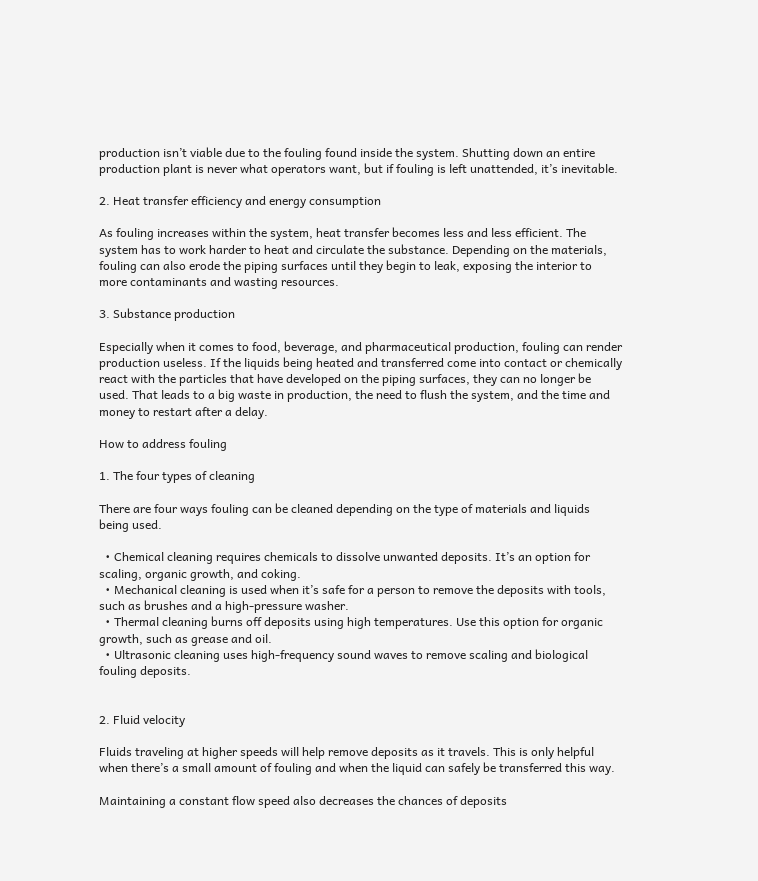production isn’t viable due to the fouling found inside the system. Shutting down an entire production plant is never what operators want, but if fouling is left unattended, it’s inevitable.

2. Heat transfer efficiency and energy consumption

As fouling increases within the system, heat transfer becomes less and less efficient. The system has to work harder to heat and circulate the substance. Depending on the materials, fouling can also erode the piping surfaces until they begin to leak, exposing the interior to more contaminants and wasting resources.

3. Substance production

Especially when it comes to food, beverage, and pharmaceutical production, fouling can render production useless. If the liquids being heated and transferred come into contact or chemically react with the particles that have developed on the piping surfaces, they can no longer be used. That leads to a big waste in production, the need to flush the system, and the time and money to restart after a delay.

How to address fouling

1. The four types of cleaning

There are four ways fouling can be cleaned depending on the type of materials and liquids being used.

  • Chemical cleaning requires chemicals to dissolve unwanted deposits. It’s an option for scaling, organic growth, and coking.
  • Mechanical cleaning is used when it’s safe for a person to remove the deposits with tools, such as brushes and a high-pressure washer.
  • Thermal cleaning burns off deposits using high temperatures. Use this option for organic growth, such as grease and oil.
  • Ultrasonic cleaning uses high-frequency sound waves to remove scaling and biological fouling deposits.


2. Fluid velocity

Fluids traveling at higher speeds will help remove deposits as it travels. This is only helpful when there’s a small amount of fouling and when the liquid can safely be transferred this way.

Maintaining a constant flow speed also decreases the chances of deposits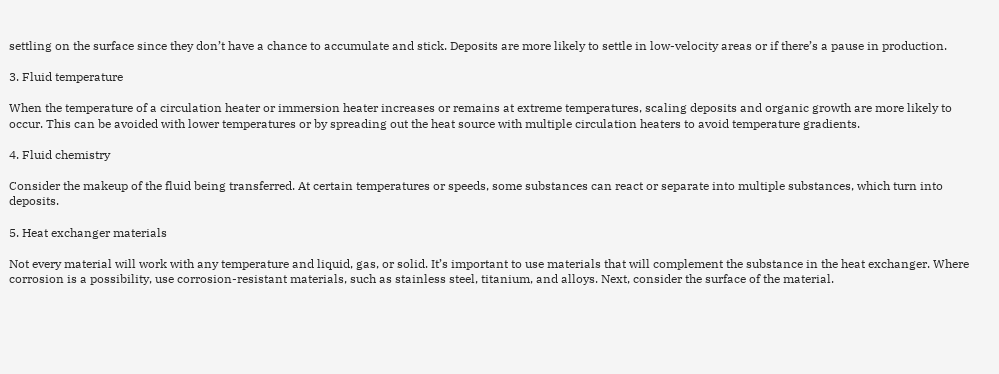settling on the surface since they don’t have a chance to accumulate and stick. Deposits are more likely to settle in low-velocity areas or if there’s a pause in production.

3. Fluid temperature

When the temperature of a circulation heater or immersion heater increases or remains at extreme temperatures, scaling deposits and organic growth are more likely to occur. This can be avoided with lower temperatures or by spreading out the heat source with multiple circulation heaters to avoid temperature gradients.

4. Fluid chemistry

Consider the makeup of the fluid being transferred. At certain temperatures or speeds, some substances can react or separate into multiple substances, which turn into deposits.

5. Heat exchanger materials

Not every material will work with any temperature and liquid, gas, or solid. It’s important to use materials that will complement the substance in the heat exchanger. Where corrosion is a possibility, use corrosion-resistant materials, such as stainless steel, titanium, and alloys. Next, consider the surface of the material.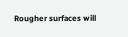Rougher surfaces will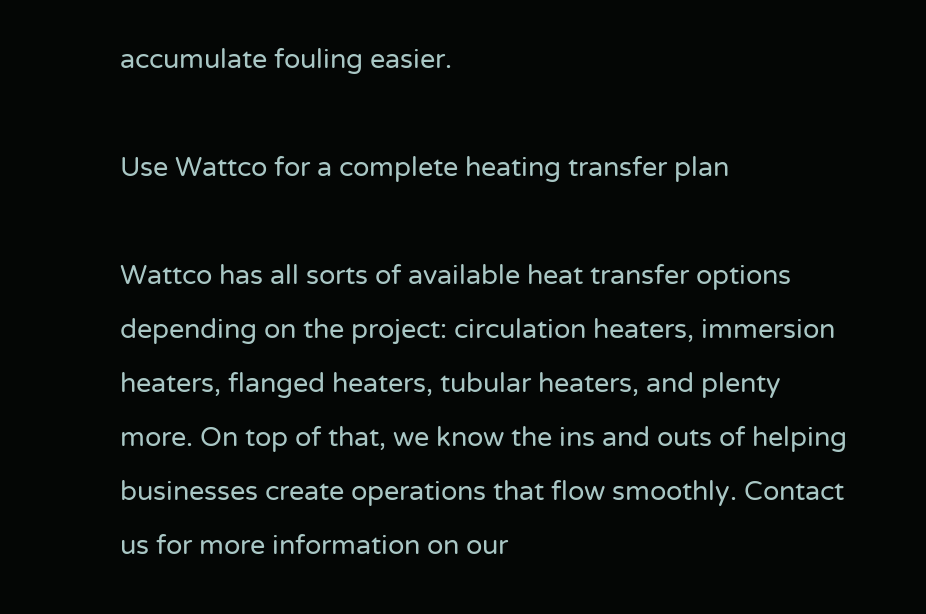accumulate fouling easier.

Use Wattco for a complete heating transfer plan

Wattco has all sorts of available heat transfer options depending on the project: circulation heaters, immersion heaters, flanged heaters, tubular heaters, and plenty more. On top of that, we know the ins and outs of helping businesses create operations that flow smoothly. Contact us for more information on our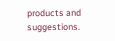products and suggestions.